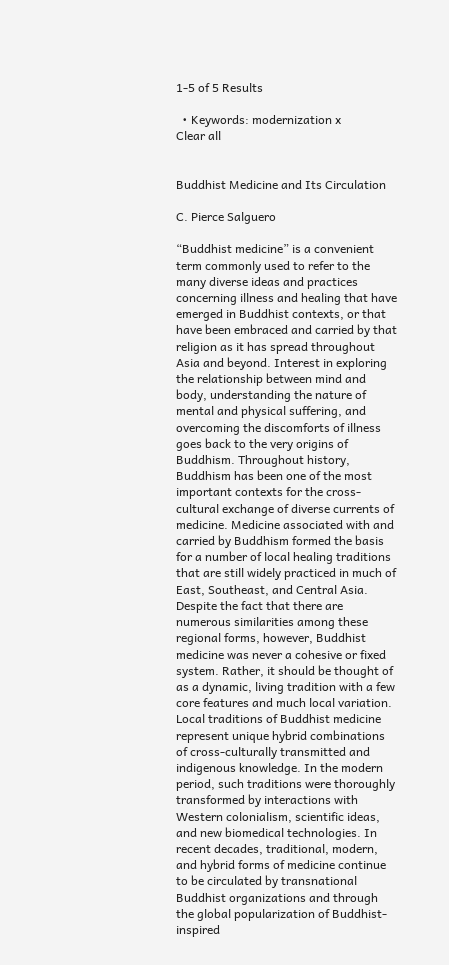1-5 of 5 Results

  • Keywords: modernization x
Clear all


Buddhist Medicine and Its Circulation

C. Pierce Salguero

“Buddhist medicine” is a convenient term commonly used to refer to the many diverse ideas and practices concerning illness and healing that have emerged in Buddhist contexts, or that have been embraced and carried by that religion as it has spread throughout Asia and beyond. Interest in exploring the relationship between mind and body, understanding the nature of mental and physical suffering, and overcoming the discomforts of illness goes back to the very origins of Buddhism. Throughout history, Buddhism has been one of the most important contexts for the cross-cultural exchange of diverse currents of medicine. Medicine associated with and carried by Buddhism formed the basis for a number of local healing traditions that are still widely practiced in much of East, Southeast, and Central Asia. Despite the fact that there are numerous similarities among these regional forms, however, Buddhist medicine was never a cohesive or fixed system. Rather, it should be thought of as a dynamic, living tradition with a few core features and much local variation. Local traditions of Buddhist medicine represent unique hybrid combinations of cross-culturally transmitted and indigenous knowledge. In the modern period, such traditions were thoroughly transformed by interactions with Western colonialism, scientific ideas, and new biomedical technologies. In recent decades, traditional, modern, and hybrid forms of medicine continue to be circulated by transnational Buddhist organizations and through the global popularization of Buddhist-inspired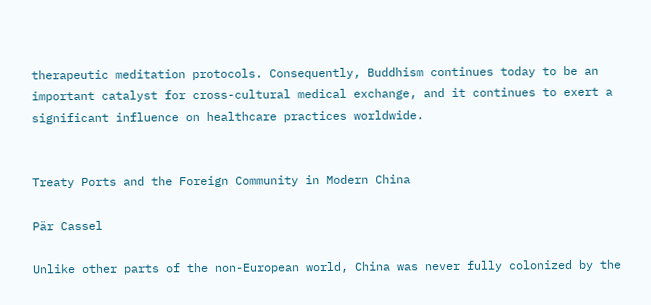therapeutic meditation protocols. Consequently, Buddhism continues today to be an important catalyst for cross-cultural medical exchange, and it continues to exert a significant influence on healthcare practices worldwide.


Treaty Ports and the Foreign Community in Modern China

Pär Cassel

Unlike other parts of the non-European world, China was never fully colonized by the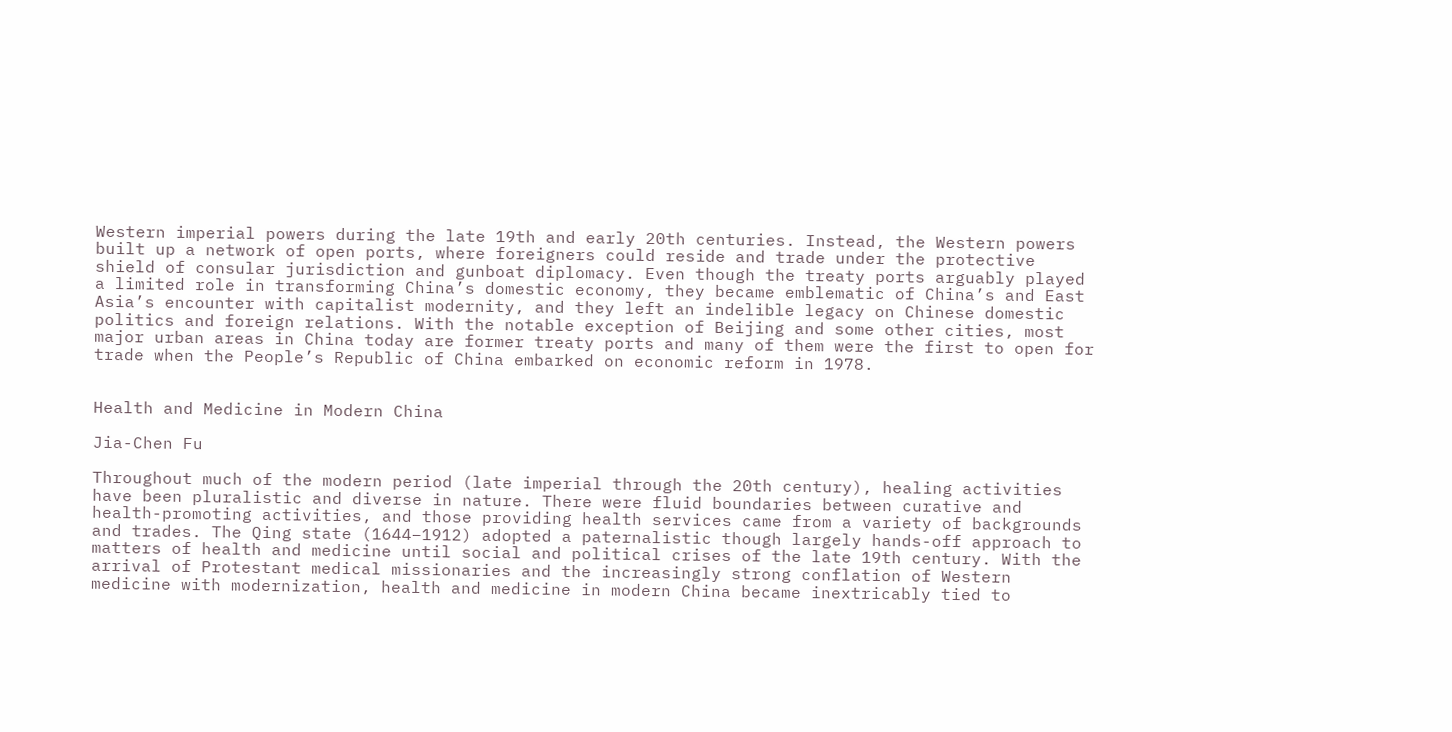Western imperial powers during the late 19th and early 20th centuries. Instead, the Western powers built up a network of open ports, where foreigners could reside and trade under the protective shield of consular jurisdiction and gunboat diplomacy. Even though the treaty ports arguably played a limited role in transforming China’s domestic economy, they became emblematic of China’s and East Asia’s encounter with capitalist modernity, and they left an indelible legacy on Chinese domestic politics and foreign relations. With the notable exception of Beijing and some other cities, most major urban areas in China today are former treaty ports and many of them were the first to open for trade when the People’s Republic of China embarked on economic reform in 1978.


Health and Medicine in Modern China

Jia-Chen Fu

Throughout much of the modern period (late imperial through the 20th century), healing activities have been pluralistic and diverse in nature. There were fluid boundaries between curative and health-promoting activities, and those providing health services came from a variety of backgrounds and trades. The Qing state (1644–1912) adopted a paternalistic though largely hands-off approach to matters of health and medicine until social and political crises of the late 19th century. With the arrival of Protestant medical missionaries and the increasingly strong conflation of Western medicine with modernization, health and medicine in modern China became inextricably tied to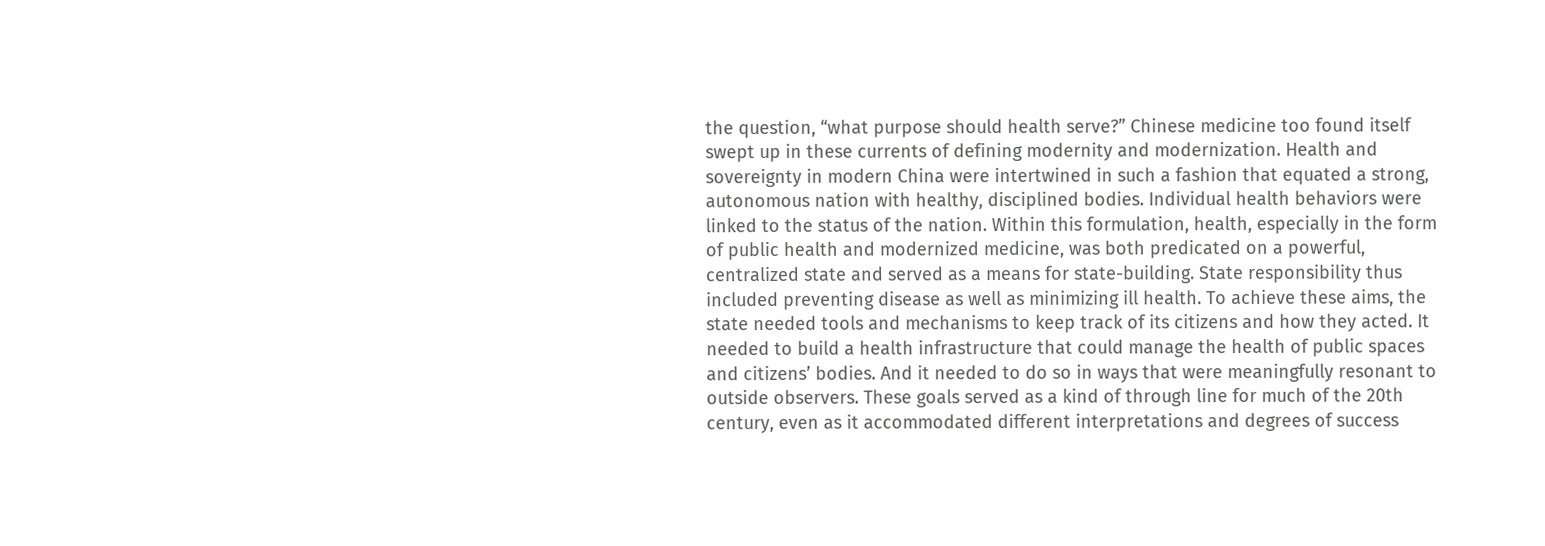the question, “what purpose should health serve?” Chinese medicine too found itself swept up in these currents of defining modernity and modernization. Health and sovereignty in modern China were intertwined in such a fashion that equated a strong, autonomous nation with healthy, disciplined bodies. Individual health behaviors were linked to the status of the nation. Within this formulation, health, especially in the form of public health and modernized medicine, was both predicated on a powerful, centralized state and served as a means for state-building. State responsibility thus included preventing disease as well as minimizing ill health. To achieve these aims, the state needed tools and mechanisms to keep track of its citizens and how they acted. It needed to build a health infrastructure that could manage the health of public spaces and citizens’ bodies. And it needed to do so in ways that were meaningfully resonant to outside observers. These goals served as a kind of through line for much of the 20th century, even as it accommodated different interpretations and degrees of success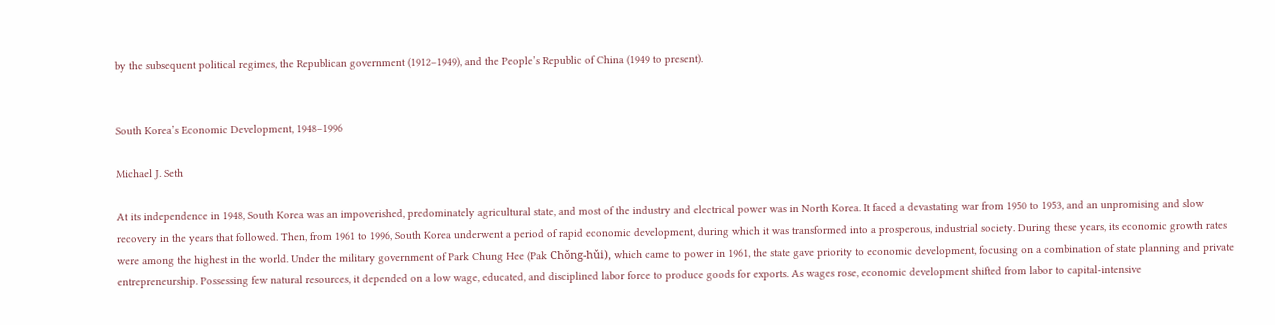by the subsequent political regimes, the Republican government (1912–1949), and the People’s Republic of China (1949 to present).


South Korea’s Economic Development, 1948–1996

Michael J. Seth

At its independence in 1948, South Korea was an impoverished, predominately agricultural state, and most of the industry and electrical power was in North Korea. It faced a devastating war from 1950 to 1953, and an unpromising and slow recovery in the years that followed. Then, from 1961 to 1996, South Korea underwent a period of rapid economic development, during which it was transformed into a prosperous, industrial society. During these years, its economic growth rates were among the highest in the world. Under the military government of Park Chung Hee (Pak Chǒng-hǔi), which came to power in 1961, the state gave priority to economic development, focusing on a combination of state planning and private entrepreneurship. Possessing few natural resources, it depended on a low wage, educated, and disciplined labor force to produce goods for exports. As wages rose, economic development shifted from labor to capital-intensive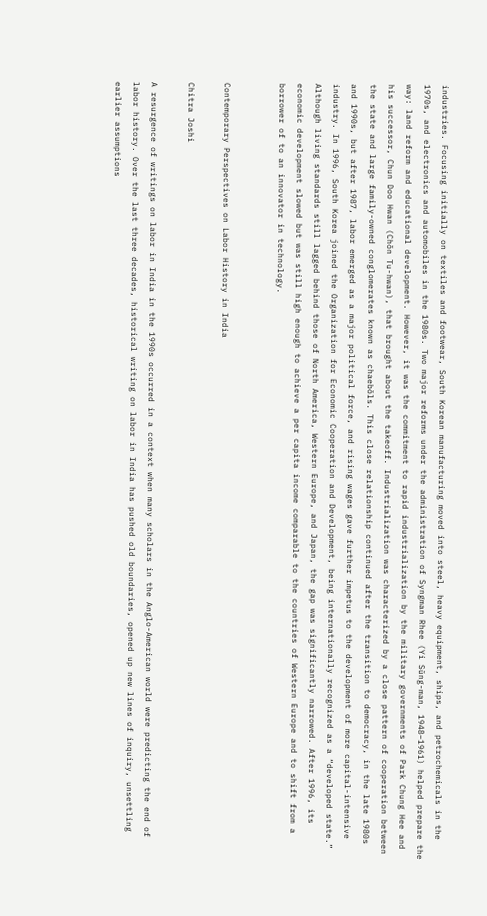industries. Focusing initially on textiles and footwear, South Korean manufacturing moved into steel, heavy equipment, ships, and petrochemicals in the 1970s, and electronics and automobiles in the 1980s. Two major reforms under the administration of Syngman Rhee (Yi Sǔng-man, 1948–1961) helped prepare the way: land reform and educational development. However, it was the commitment to rapid industrialization by the military governments of Park Chung Hee and his successor, Chun Doo Hwan (Chǒn Tu-hwan), that brought about the takeoff. Industrialization was characterized by a close pattern of cooperation between the state and large family-owned conglomerates known as chaebǒls. This close relationship continued after the transition to democracy, in the late 1980s and 1990s, but after 1987, labor emerged as a major political force, and rising wages gave further impetus to the development of more capital-intensive industry. In 1996, South Korea joined the Organization for Economic Cooperation and Development, being internationally recognized as a “developed state.” Although living standards still lagged behind those of North America, Western Europe, and Japan, the gap was significantly narrowed. After 1996, its economic development slowed but was still high enough to achieve a per capita income comparable to the countries of Western Europe and to shift from a borrower of to an innovator in technology.


Contemporary Perspectives on Labor History in India

Chitra Joshi

A resurgence of writings on labor in India in the 1990s occurred in a context when many scholars in the Anglo-American world were predicting the end of labor history. Over the last three decades, historical writing on labor in India has pushed old boundaries, opened up new lines of inquiry, unsettling earlier assumptions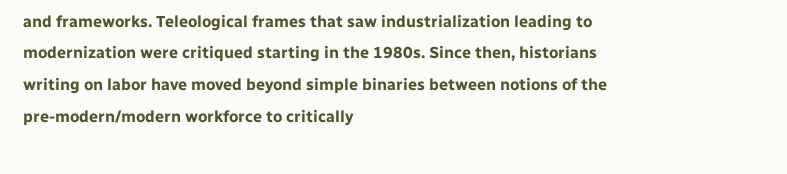and frameworks. Teleological frames that saw industrialization leading to modernization were critiqued starting in the 1980s. Since then, historians writing on labor have moved beyond simple binaries between notions of the pre-modern/modern workforce to critically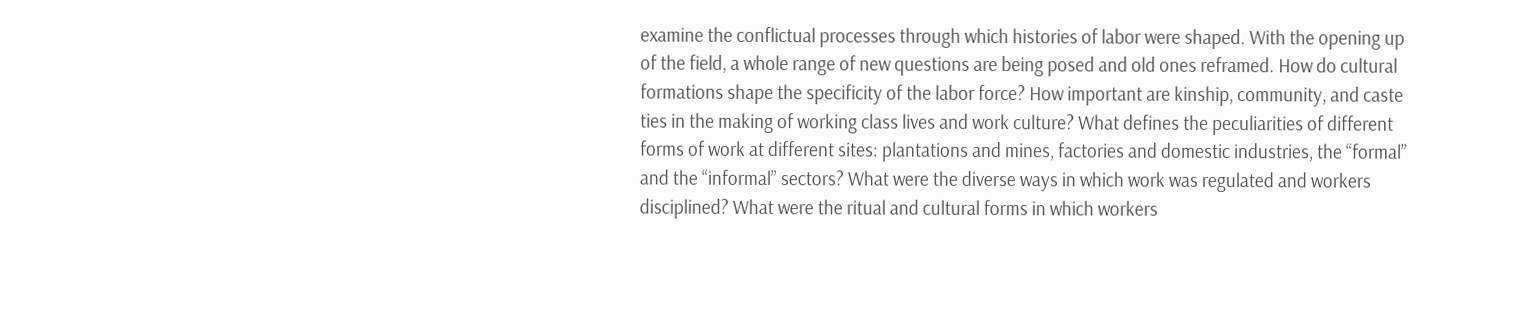examine the conflictual processes through which histories of labor were shaped. With the opening up of the field, a whole range of new questions are being posed and old ones reframed. How do cultural formations shape the specificity of the labor force? How important are kinship, community, and caste ties in the making of working class lives and work culture? What defines the peculiarities of different forms of work at different sites: plantations and mines, factories and domestic industries, the “formal” and the “informal” sectors? What were the diverse ways in which work was regulated and workers disciplined? What were the ritual and cultural forms in which workers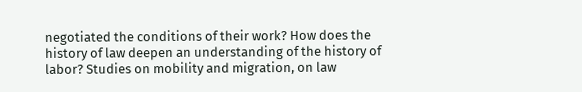negotiated the conditions of their work? How does the history of law deepen an understanding of the history of labor? Studies on mobility and migration, on law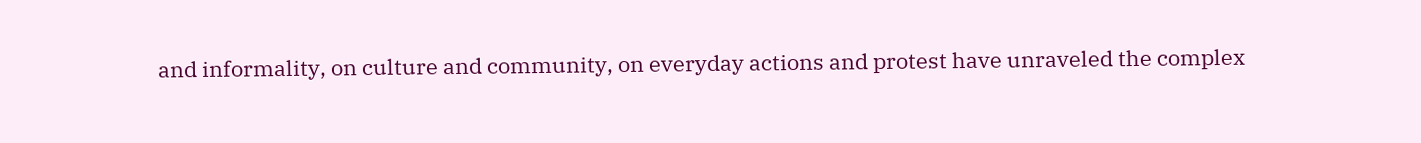and informality, on culture and community, on everyday actions and protest have unraveled the complex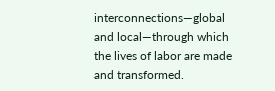interconnections—global and local—through which the lives of labor are made and transformed.